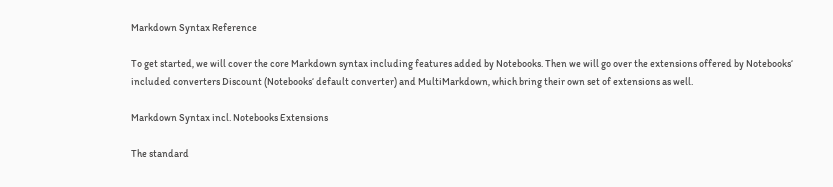Markdown Syntax Reference

To get started, we will cover the core Markdown syntax including features added by Notebooks. Then we will go over the extensions offered by Notebooks‘ included converters Discount (Notebooks‘ default converter) and MultiMarkdown, which bring their own set of extensions as well.

Markdown Syntax incl. Notebooks Extensions

The standard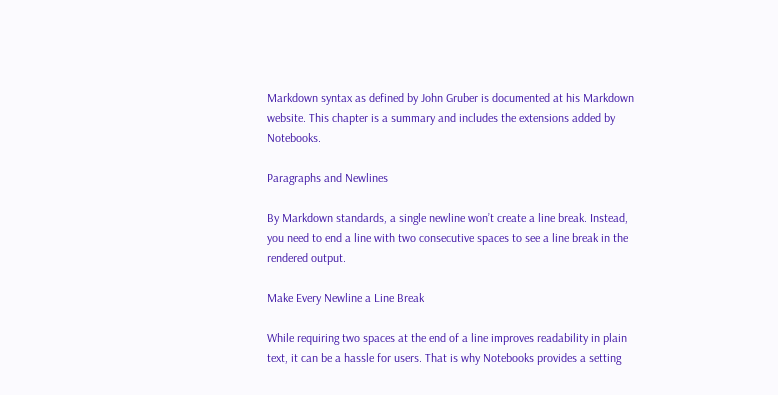Markdown syntax as defined by John Gruber is documented at his Markdown website. This chapter is a summary and includes the extensions added by Notebooks.

Paragraphs and Newlines

By Markdown standards, a single newline won’t create a line break. Instead, you need to end a line with two consecutive spaces to see a line break in the rendered output.

Make Every Newline a Line Break

While requiring two spaces at the end of a line improves readability in plain text, it can be a hassle for users. That is why Notebooks provides a setting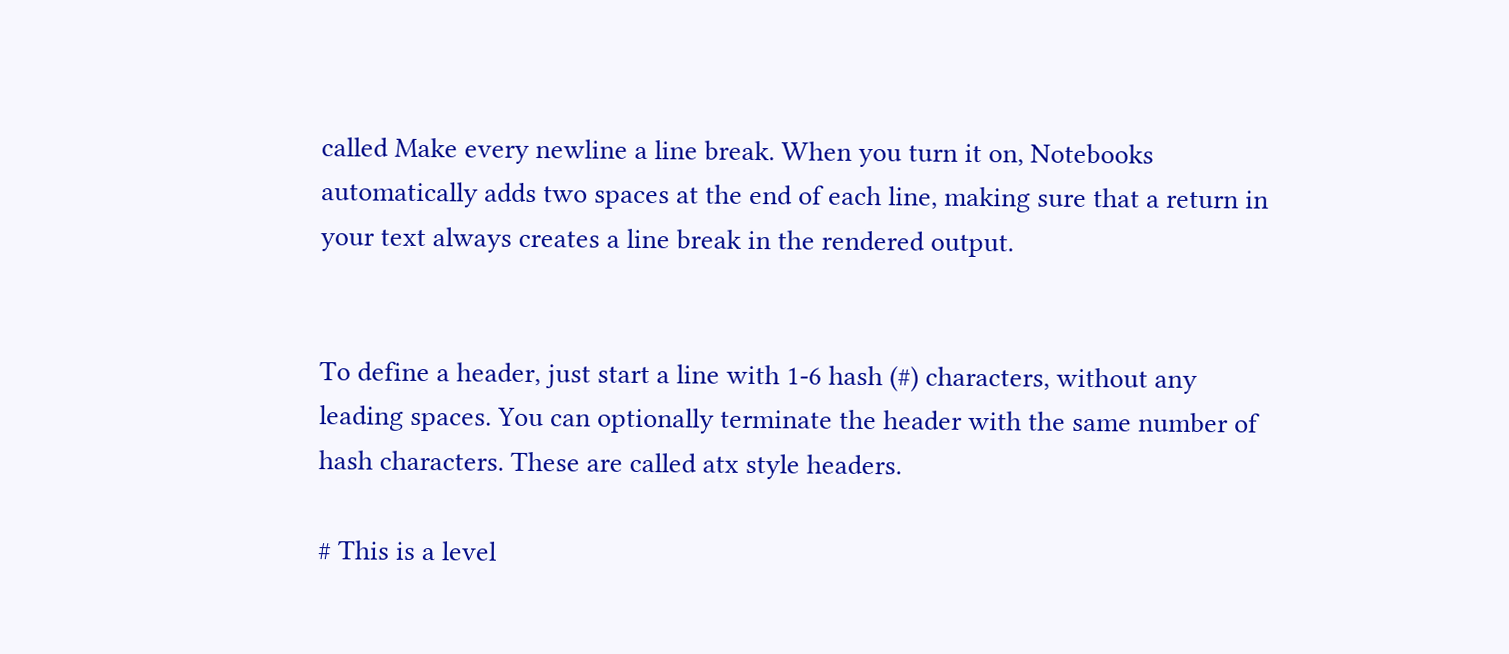called Make every newline a line break. When you turn it on, Notebooks automatically adds two spaces at the end of each line, making sure that a return in your text always creates a line break in the rendered output.


To define a header, just start a line with 1-6 hash (#) characters, without any leading spaces. You can optionally terminate the header with the same number of hash characters. These are called atx style headers.

# This is a level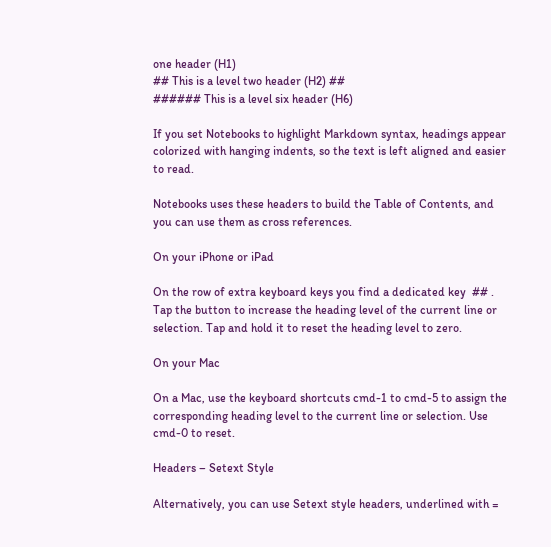one header (H1)
## This is a level two header (H2) ##
###### This is a level six header (H6)

If you set Notebooks to highlight Markdown syntax, headings appear colorized with hanging indents, so the text is left aligned and easier to read.

Notebooks uses these headers to build the Table of Contents, and you can use them as cross references.

On your iPhone or iPad

On the row of extra keyboard keys you find a dedicated key  ## . Tap the button to increase the heading level of the current line or selection. Tap and hold it to reset the heading level to zero.

On your Mac

On a Mac, use the keyboard shortcuts cmd-1 to cmd-5 to assign the corresponding heading level to the current line or selection. Use cmd-0 to reset.

Headers – Setext Style

Alternatively, you can use Setext style headers, underlined with =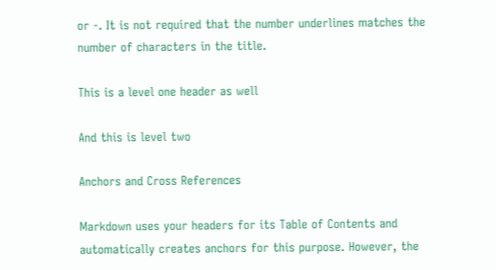or -. It is not required that the number underlines matches the number of characters in the title.

This is a level one header as well

And this is level two

Anchors and Cross References

Markdown uses your headers for its Table of Contents and automatically creates anchors for this purpose. However, the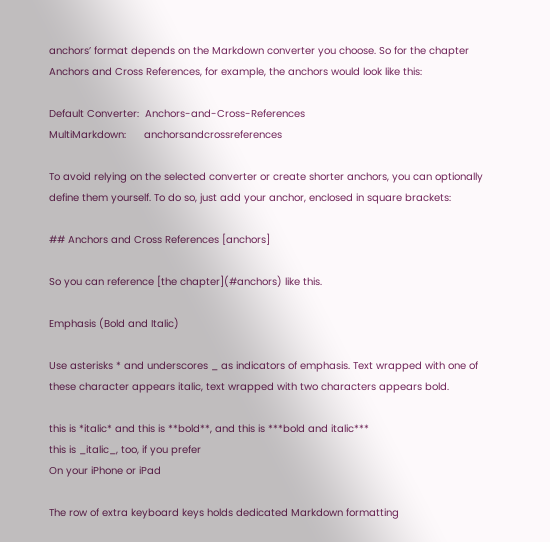anchors’ format depends on the Markdown converter you choose. So for the chapter Anchors and Cross References, for example, the anchors would look like this:

Default Converter:  Anchors-and-Cross-References
MultiMarkdown:      anchorsandcrossreferences

To avoid relying on the selected converter or create shorter anchors, you can optionally define them yourself. To do so, just add your anchor, enclosed in square brackets:

## Anchors and Cross References [anchors]

So you can reference [the chapter](#anchors) like this.

Emphasis (Bold and Italic)

Use asterisks * and underscores _ as indicators of emphasis. Text wrapped with one of these character appears italic, text wrapped with two characters appears bold.

this is *italic* and this is **bold**, and this is ***bold and italic***
this is _italic_, too, if you prefer
On your iPhone or iPad

The row of extra keyboard keys holds dedicated Markdown formatting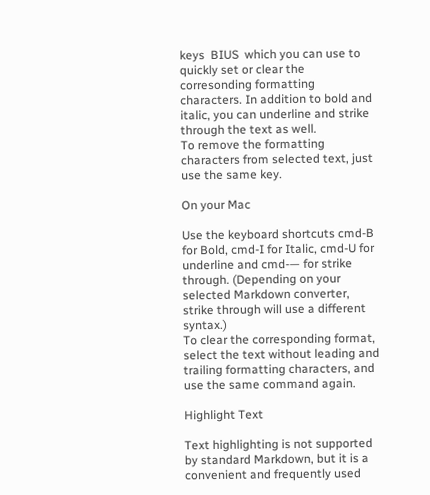keys  BIUS  which you can use to quickly set or clear the corresonding formatting characters. In addition to bold and italic, you can underline and strike through the text as well.
To remove the formatting characters from selected text, just use the same key.

On your Mac

Use the keyboard shortcuts cmd-B for Bold, cmd-I for Italic, cmd-U for underline and cmd-— for strike through. (Depending on your selected Markdown converter, strike through will use a different syntax.)
To clear the corresponding format, select the text without leading and trailing formatting characters, and use the same command again.

Highlight Text

Text highlighting is not supported by standard Markdown, but it is a convenient and frequently used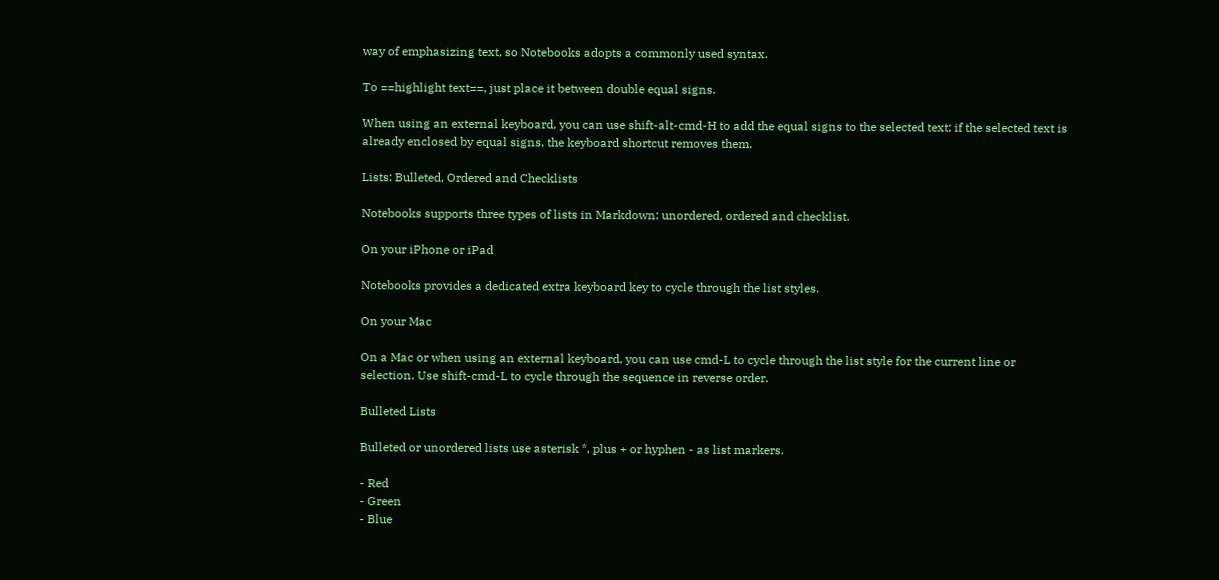way of emphasizing text, so Notebooks adopts a commonly used syntax.

To ==highlight text==, just place it between double equal signs.

When using an external keyboard, you can use shift-alt-cmd-H to add the equal signs to the selected text; if the selected text is already enclosed by equal signs, the keyboard shortcut removes them.

Lists: Bulleted, Ordered and Checklists

Notebooks supports three types of lists in Markdown: unordered, ordered and checklist.

On your iPhone or iPad

Notebooks provides a dedicated extra keyboard key to cycle through the list styles.

On your Mac

On a Mac or when using an external keyboard, you can use cmd-L to cycle through the list style for the current line or selection. Use shift-cmd-L to cycle through the sequence in reverse order.

Bulleted Lists

Bulleted or unordered lists use asterisk *, plus + or hyphen - as list markers.

- Red
- Green
- Blue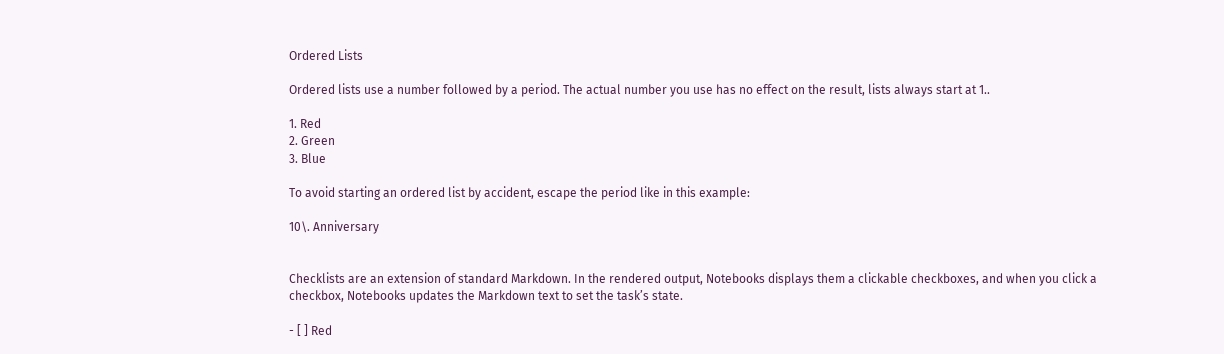Ordered Lists

Ordered lists use a number followed by a period. The actual number you use has no effect on the result, lists always start at 1..

1. Red
2. Green
3. Blue

To avoid starting an ordered list by accident, escape the period like in this example:

10\. Anniversary


Checklists are an extension of standard Markdown. In the rendered output, Notebooks displays them a clickable checkboxes, and when you click a checkbox, Notebooks updates the Markdown text to set the task’s state.

- [ ] Red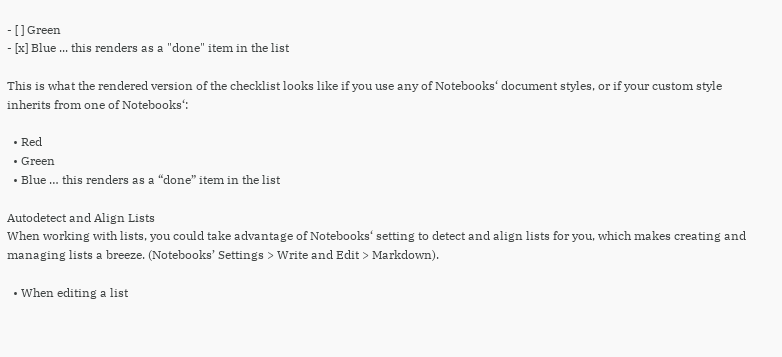- [ ] Green
- [x] Blue ... this renders as a "done" item in the list

This is what the rendered version of the checklist looks like if you use any of Notebooks‘ document styles, or if your custom style inherits from one of Notebooks‘:

  • Red
  • Green
  • Blue … this renders as a “done” item in the list

Autodetect and Align Lists
When working with lists, you could take advantage of Notebooks‘ setting to detect and align lists for you, which makes creating and managing lists a breeze. (Notebooks’ Settings > Write and Edit > Markdown).

  • When editing a list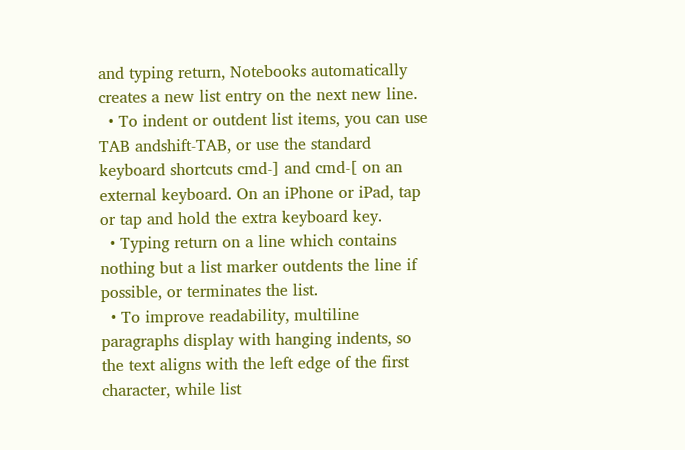and typing return, Notebooks automatically creates a new list entry on the next new line.
  • To indent or outdent list items, you can use TAB andshift-TAB, or use the standard keyboard shortcuts cmd-] and cmd-[ on an external keyboard. On an iPhone or iPad, tap or tap and hold the extra keyboard key.
  • Typing return on a line which contains nothing but a list marker outdents the line if possible, or terminates the list.
  • To improve readability, multiline paragraphs display with hanging indents, so the text aligns with the left edge of the first character, while list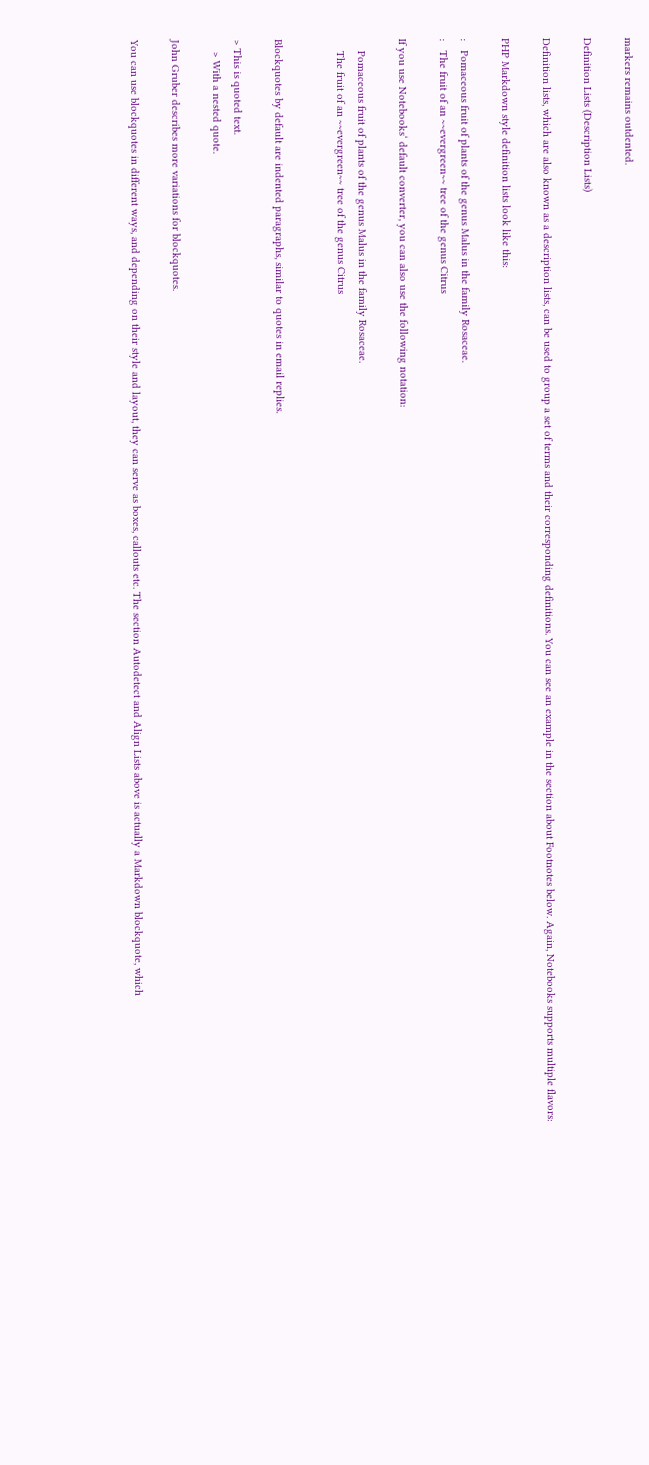markers remains outdented.

Definition Lists (Description Lists)

Definition lists, which are also known as a description lists, can be used to group a set of terms and their corresponding definitions. You can see an example in the section about Footnotes below. Again, Notebooks supports multiple flavors:

PHP Markdown style definition lists look like this:

:   Pomaceous fruit of plants of the genus Malus in the family Rosaceae.
:   The fruit of an ~~evergreen~~ tree of the genus Citrus

If you use Notebooks‘ default converter, you can also use the following notation:

    Pomaceous fruit of plants of the genus Malus in the family Rosaceae.
    The fruit of an ~~evergreen~~ tree of the genus Citrus


Blockquotes by default are indented paragraphs, similar to quotes in email replies.

> This is quoted text.
    > With a nested quote.

John Gruber describes more variations for blockquotes.

You can use blockquotes in different ways, and depending on their style and layout, they can serve as boxes, callouts etc. The section Autodetect and Align Lists above is actually a Markdown blockquote, which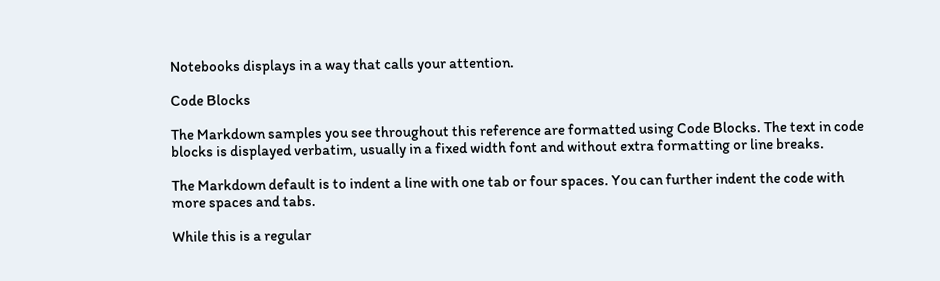Notebooks displays in a way that calls your attention.

Code Blocks

The Markdown samples you see throughout this reference are formatted using Code Blocks. The text in code blocks is displayed verbatim, usually in a fixed width font and without extra formatting or line breaks.

The Markdown default is to indent a line with one tab or four spaces. You can further indent the code with more spaces and tabs.

While this is a regular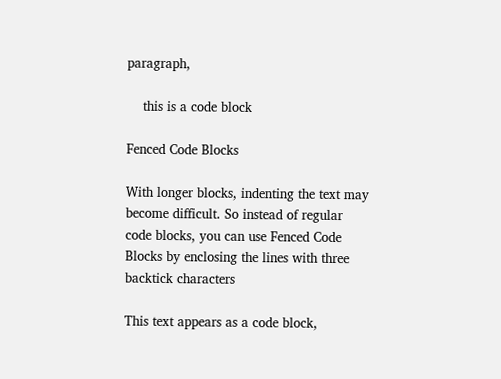paragraph,

    this is a code block

Fenced Code Blocks

With longer blocks, indenting the text may become difficult. So instead of regular code blocks, you can use Fenced Code Blocks by enclosing the lines with three backtick characters

This text appears as a code block,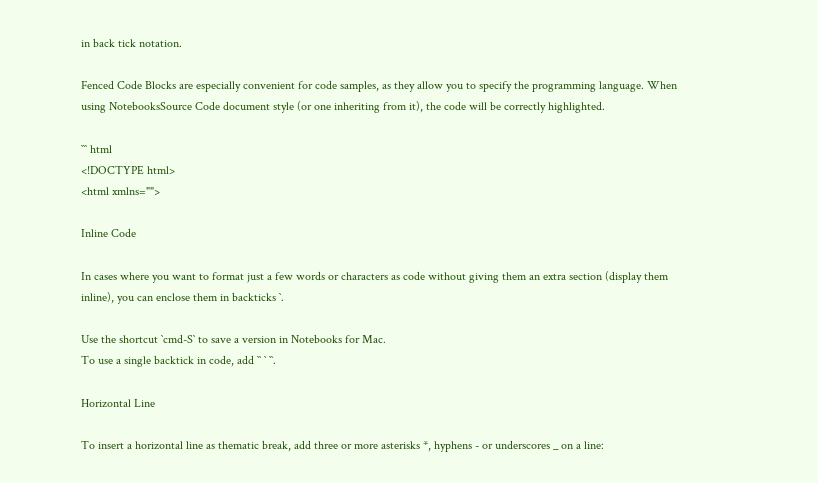in back tick notation.

Fenced Code Blocks are especially convenient for code samples, as they allow you to specify the programming language. When using NotebooksSource Code document style (or one inheriting from it), the code will be correctly highlighted.

``` html
<!DOCTYPE html>
<html xmlns="">

Inline Code

In cases where you want to format just a few words or characters as code without giving them an extra section (display them inline), you can enclose them in backticks `.

Use the shortcut `cmd-S` to save a version in Notebooks for Mac.
To use a single backtick in code, add `` ` ``.

Horizontal Line

To insert a horizontal line as thematic break, add three or more asterisks *, hyphens - or underscores _ on a line: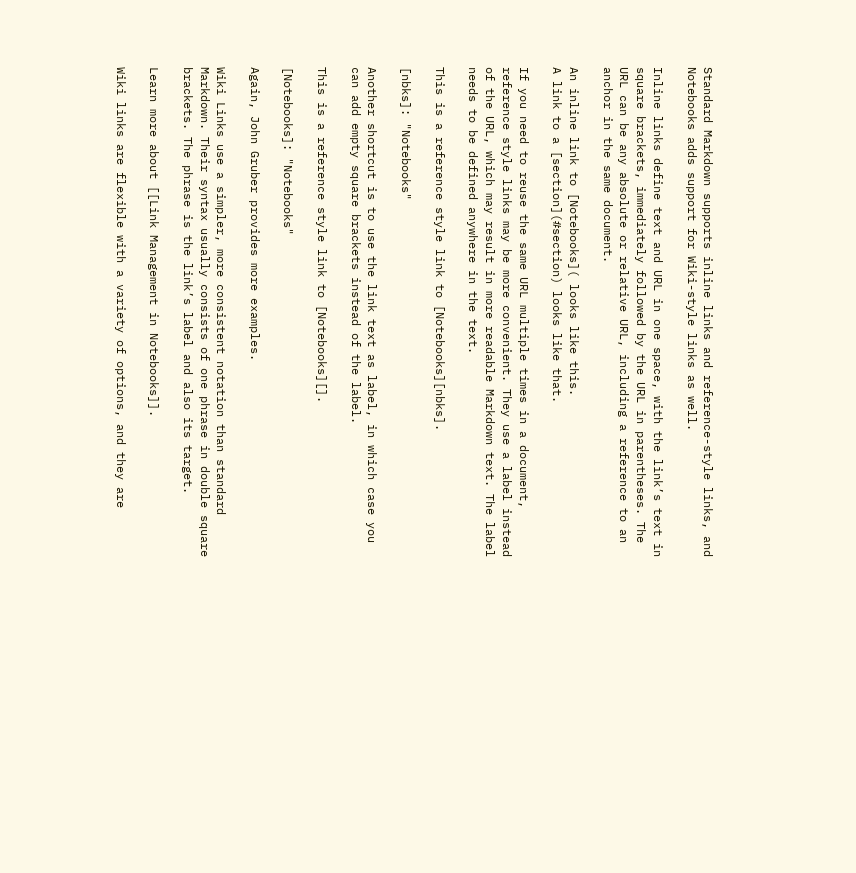Standard Markdown supports inline links and reference-style links, and Notebooks adds support for Wiki-style links as well.

Inline links define text and URL in one space, with the link’s text in square brackets, immediately followed by the URL in parentheses. The URL can be any absolute or relative URL, including a reference to an anchor in the same document.

An inline link to [Notebooks]( looks like this.
A link to a [section](#section) looks like that.

If you need to reuse the same URL multiple times in a document, reference style links may be more convenient. They use a label instead of the URL, which may result in more readable Markdown text. The label needs to be defined anywhere in the text.

This is a reference style link to [Notebooks][nbks].

[nbks]: "Notebooks"

Another shortcut is to use the link text as label, in which case you can add empty square brackets instead of the label.

This is a reference style link to [Notebooks][].

[Notebooks]: "Notebooks"

Again, John Gruber provides more examples.

Wiki Links use a simpler, more consistent notation than standard Markdown. Their syntax usually consists of one phrase in double square brackets. The phrase is the link’s label and also its target.

Learn more about [[Link Management in Notebooks]].

Wiki links are flexible with a variety of options, and they are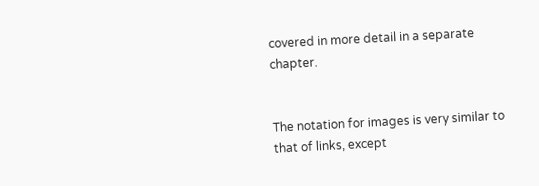covered in more detail in a separate chapter.


The notation for images is very similar to that of links, except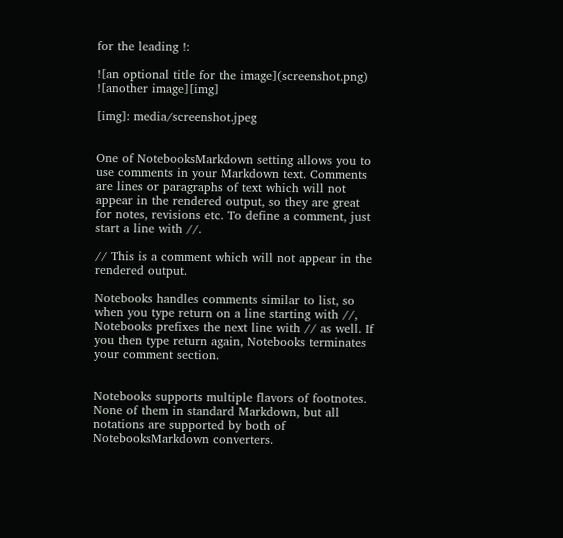for the leading !:

![an optional title for the image](screenshot.png)
![another image][img]

[img]: media/screenshot.jpeg


One of NotebooksMarkdown setting allows you to use comments in your Markdown text. Comments are lines or paragraphs of text which will not appear in the rendered output, so they are great for notes, revisions etc. To define a comment, just start a line with //.

// This is a comment which will not appear in the rendered output.

Notebooks handles comments similar to list, so when you type return on a line starting with //, Notebooks prefixes the next line with // as well. If you then type return again, Notebooks terminates your comment section.


Notebooks supports multiple flavors of footnotes. None of them in standard Markdown, but all notations are supported by both of NotebooksMarkdown converters.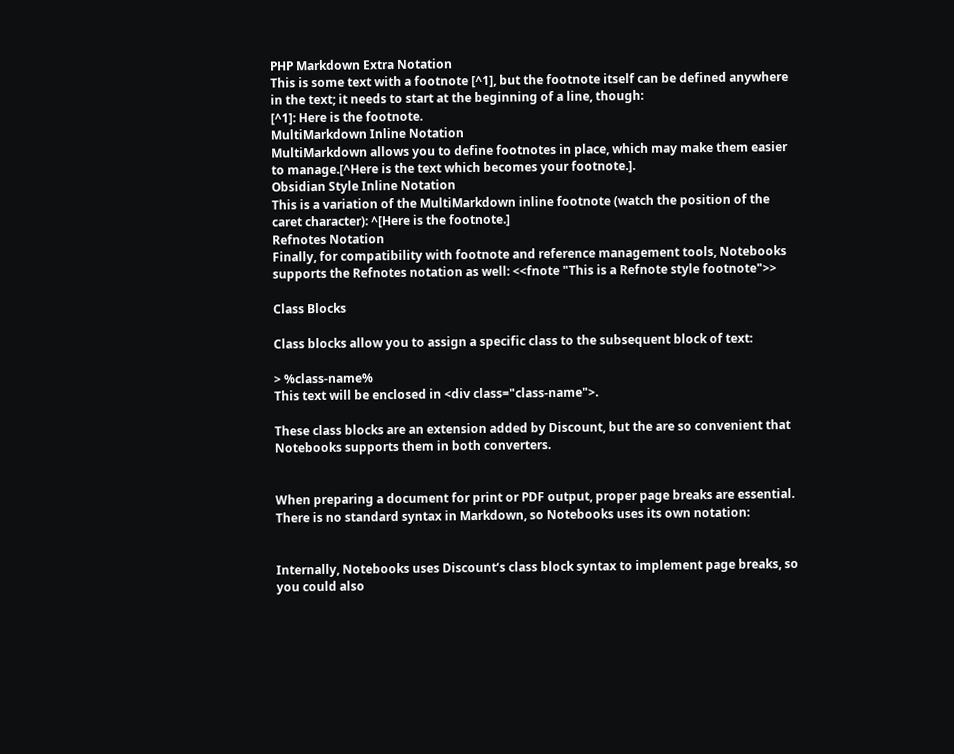PHP Markdown Extra Notation
This is some text with a footnote [^1], but the footnote itself can be defined anywhere in the text; it needs to start at the beginning of a line, though:
[^1]: Here is the footnote.
MultiMarkdown Inline Notation
MultiMarkdown allows you to define footnotes in place, which may make them easier to manage.[^Here is the text which becomes your footnote.].
Obsidian Style Inline Notation
This is a variation of the MultiMarkdown inline footnote (watch the position of the caret character): ^[Here is the footnote.]
Refnotes Notation
Finally, for compatibility with footnote and reference management tools, Notebooks supports the Refnotes notation as well: <<fnote "This is a Refnote style footnote">>

Class Blocks

Class blocks allow you to assign a specific class to the subsequent block of text:

> %class-name%
This text will be enclosed in <div class="class-name">.

These class blocks are an extension added by Discount, but the are so convenient that Notebooks supports them in both converters.


When preparing a document for print or PDF output, proper page breaks are essential. There is no standard syntax in Markdown, so Notebooks uses its own notation:


Internally, Notebooks uses Discount‘s class block syntax to implement page breaks, so you could also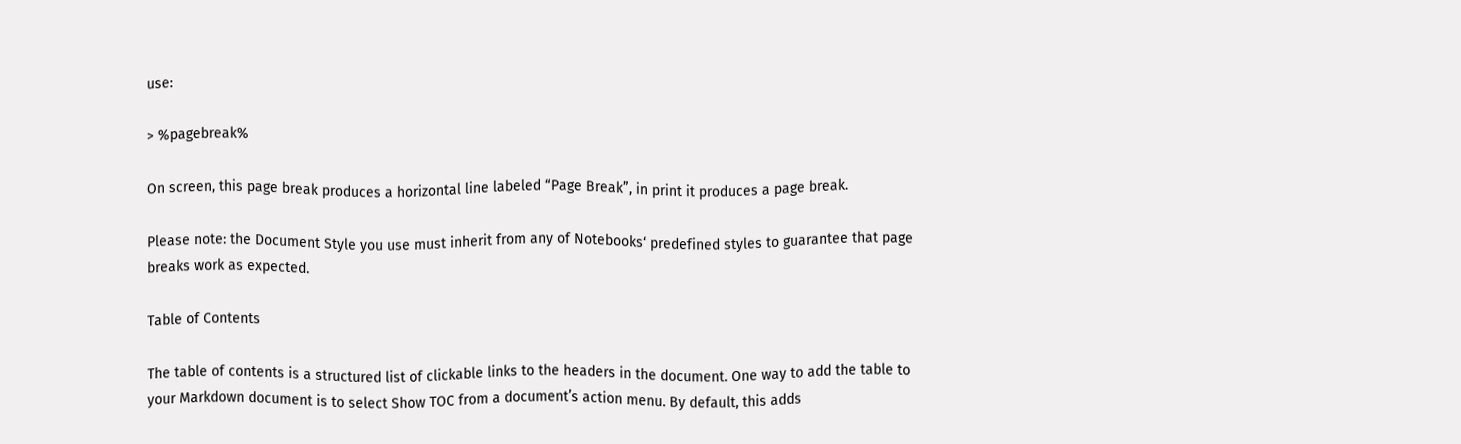use:

> %pagebreak%

On screen, this page break produces a horizontal line labeled “Page Break”, in print it produces a page break.

Please note: the Document Style you use must inherit from any of Notebooks‘ predefined styles to guarantee that page breaks work as expected.

Table of Contents

The table of contents is a structured list of clickable links to the headers in the document. One way to add the table to your Markdown document is to select Show TOC from a document’s action menu. By default, this adds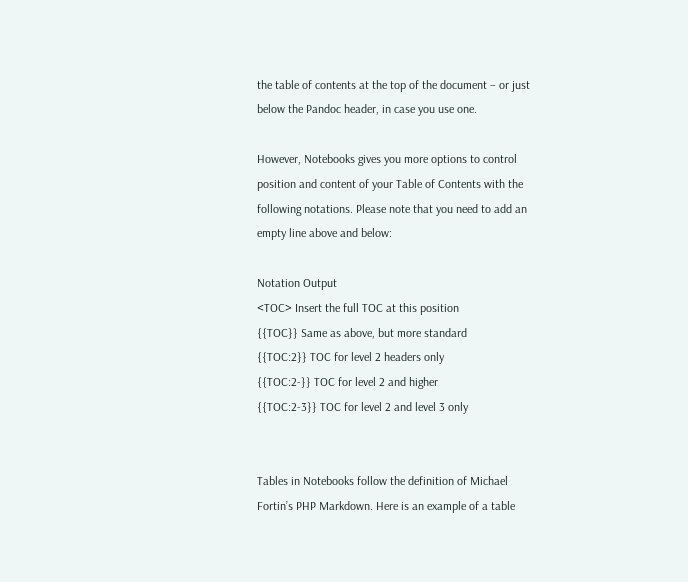the table of contents at the top of the document – or just below the Pandoc header, in case you use one.

However, Notebooks gives you more options to control position and content of your Table of Contents with the following notations. Please note that you need to add an empty line above and below:

Notation Output
<TOC> Insert the full TOC at this position
{{TOC}} Same as above, but more standard
{{TOC:2}} TOC for level 2 headers only
{{TOC:2-}} TOC for level 2 and higher
{{TOC:2-3}} TOC for level 2 and level 3 only


Tables in Notebooks follow the definition of Michael Fortin’s PHP Markdown. Here is an example of a table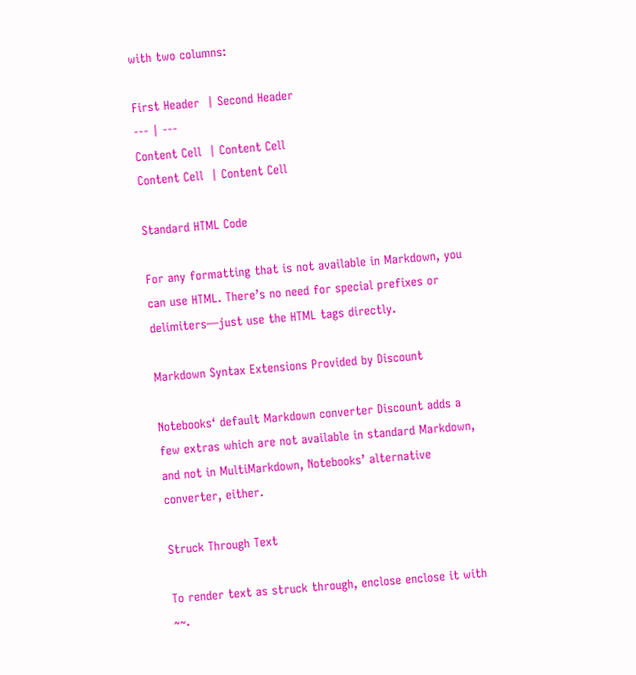with two columns:

First Header  | Second Header
--- | ---
Content Cell  | Content Cell
Content Cell  | Content Cell

Standard HTML Code

For any formatting that is not available in Markdown, you can use HTML. There’s no need for special prefixes or delimiters—just use the HTML tags directly.

Markdown Syntax Extensions Provided by Discount

Notebooks‘ default Markdown converter Discount adds a few extras which are not available in standard Markdown, and not in MultiMarkdown, Notebooks’ alternative converter, either.

Struck Through Text

To render text as struck through, enclose enclose it with ~~.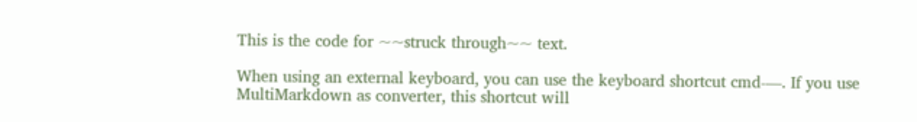This is the code for ~~struck through~~ text.

When using an external keyboard, you can use the keyboard shortcut cmd-—. If you use MultiMarkdown as converter, this shortcut will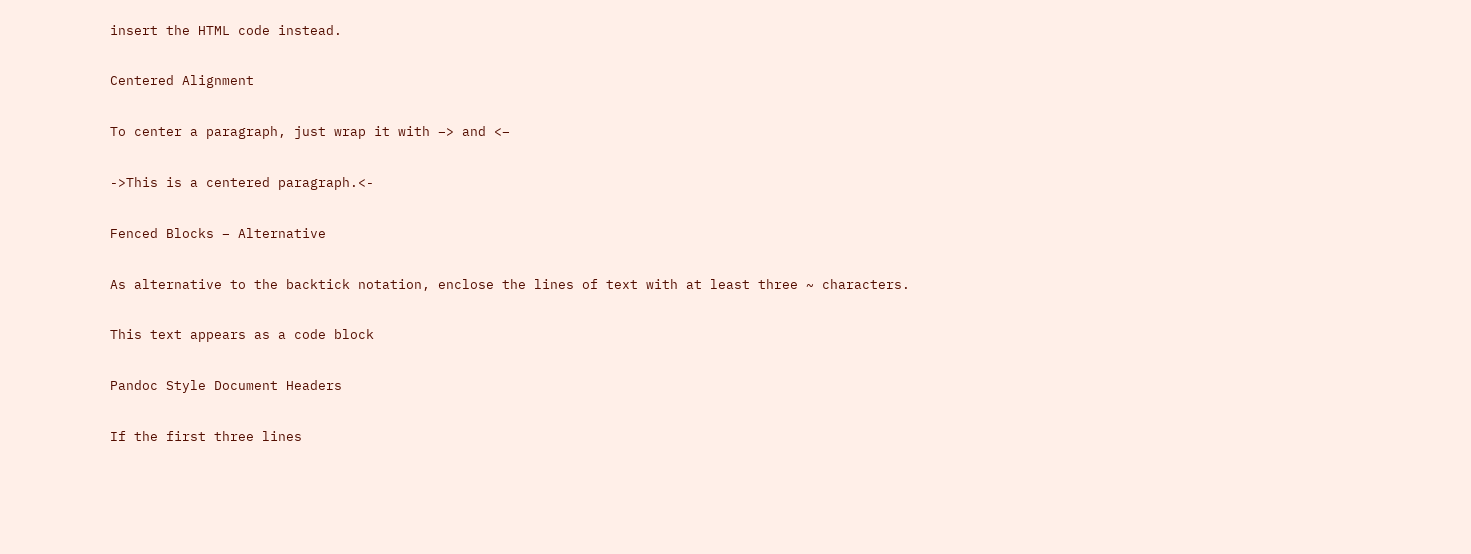insert the HTML code instead.

Centered Alignment

To center a paragraph, just wrap it with –> and <–

->This is a centered paragraph.<-

Fenced Blocks – Alternative

As alternative to the backtick notation, enclose the lines of text with at least three ~ characters.

This text appears as a code block

Pandoc Style Document Headers

If the first three lines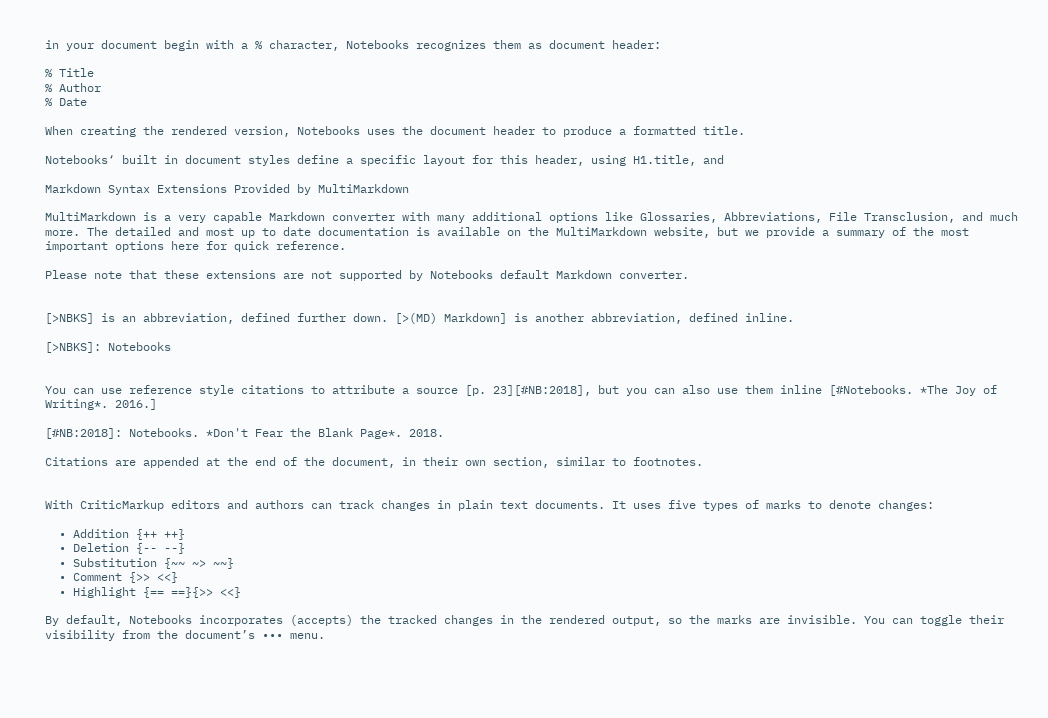in your document begin with a % character, Notebooks recognizes them as document header:

% Title
% Author
% Date

When creating the rendered version, Notebooks uses the document header to produce a formatted title.

Notebooks‘ built in document styles define a specific layout for this header, using H1.title, and

Markdown Syntax Extensions Provided by MultiMarkdown

MultiMarkdown is a very capable Markdown converter with many additional options like Glossaries, Abbreviations, File Transclusion, and much more. The detailed and most up to date documentation is available on the MultiMarkdown website, but we provide a summary of the most important options here for quick reference.

Please note that these extensions are not supported by Notebooks default Markdown converter.


[>NBKS] is an abbreviation, defined further down. [>(MD) Markdown] is another abbreviation, defined inline.

[>NBKS]: Notebooks


You can use reference style citations to attribute a source [p. 23][#NB:2018], but you can also use them inline [#Notebooks. *The Joy of Writing*. 2016.]

[#NB:2018]: Notebooks. *Don't Fear the Blank Page*. 2018.

Citations are appended at the end of the document, in their own section, similar to footnotes.


With CriticMarkup editors and authors can track changes in plain text documents. It uses five types of marks to denote changes:

  • Addition {++ ++}
  • Deletion {-- --}
  • Substitution {~~ ~> ~~}
  • Comment {>> <<}
  • Highlight {== ==}{>> <<}

By default, Notebooks incorporates (accepts) the tracked changes in the rendered output, so the marks are invisible. You can toggle their visibility from the document’s ••• menu.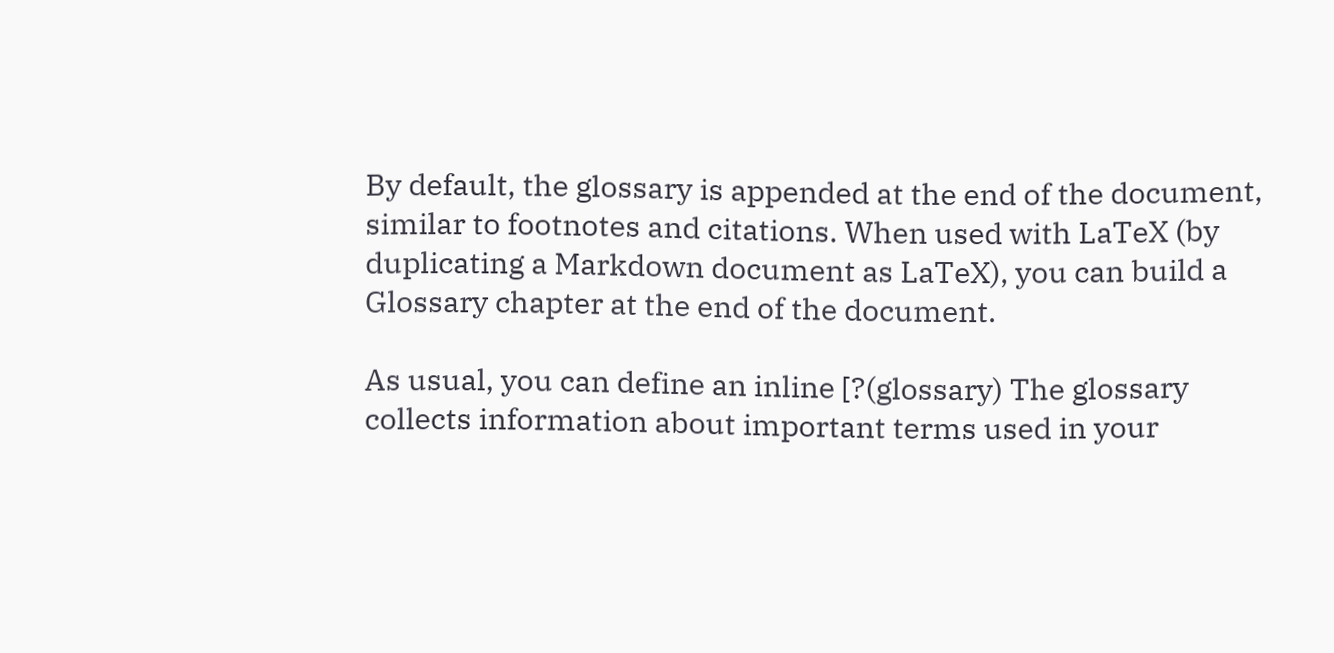By default, the glossary is appended at the end of the document, similar to footnotes and citations. When used with LaTeX (by duplicating a Markdown document as LaTeX), you can build a Glossary chapter at the end of the document.

As usual, you can define an inline [?(glossary) The glossary collects information about important terms used in your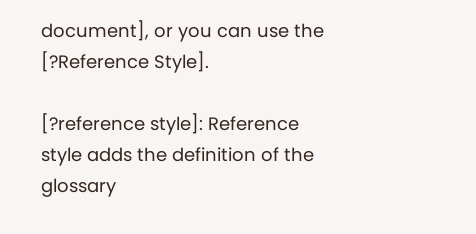document], or you can use the [?Reference Style].

[?reference style]: Reference style adds the definition of the glossary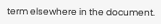term elsewhere in the document.